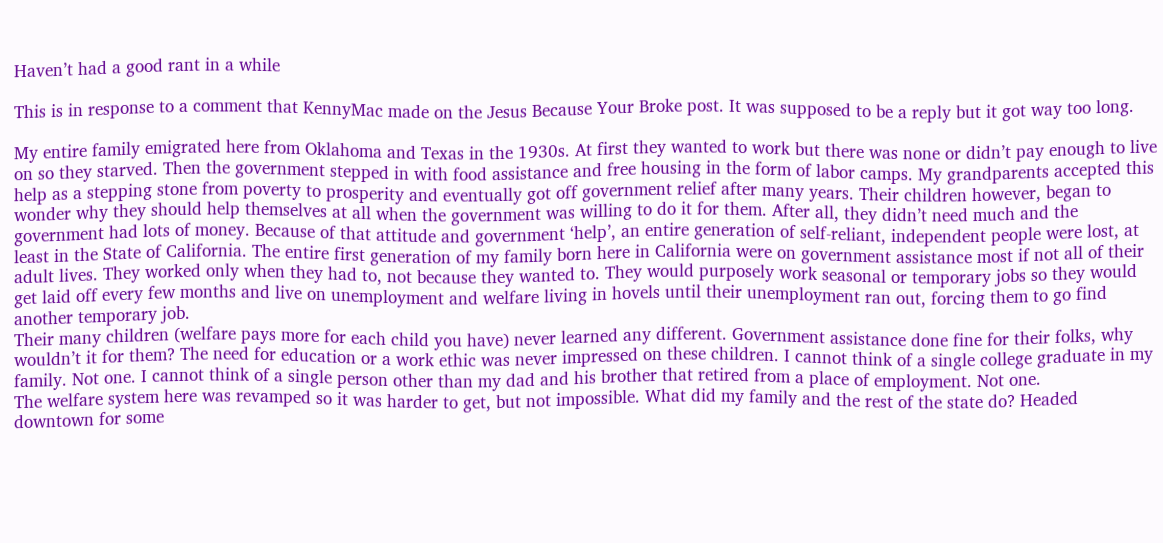Haven’t had a good rant in a while

This is in response to a comment that KennyMac made on the Jesus Because Your Broke post. It was supposed to be a reply but it got way too long.

My entire family emigrated here from Oklahoma and Texas in the 1930s. At first they wanted to work but there was none or didn’t pay enough to live on so they starved. Then the government stepped in with food assistance and free housing in the form of labor camps. My grandparents accepted this help as a stepping stone from poverty to prosperity and eventually got off government relief after many years. Their children however, began to wonder why they should help themselves at all when the government was willing to do it for them. After all, they didn’t need much and the government had lots of money. Because of that attitude and government ‘help’, an entire generation of self-reliant, independent people were lost, at least in the State of California. The entire first generation of my family born here in California were on government assistance most if not all of their adult lives. They worked only when they had to, not because they wanted to. They would purposely work seasonal or temporary jobs so they would get laid off every few months and live on unemployment and welfare living in hovels until their unemployment ran out, forcing them to go find another temporary job.
Their many children (welfare pays more for each child you have) never learned any different. Government assistance done fine for their folks, why wouldn’t it for them? The need for education or a work ethic was never impressed on these children. I cannot think of a single college graduate in my family. Not one. I cannot think of a single person other than my dad and his brother that retired from a place of employment. Not one.
The welfare system here was revamped so it was harder to get, but not impossible. What did my family and the rest of the state do? Headed downtown for some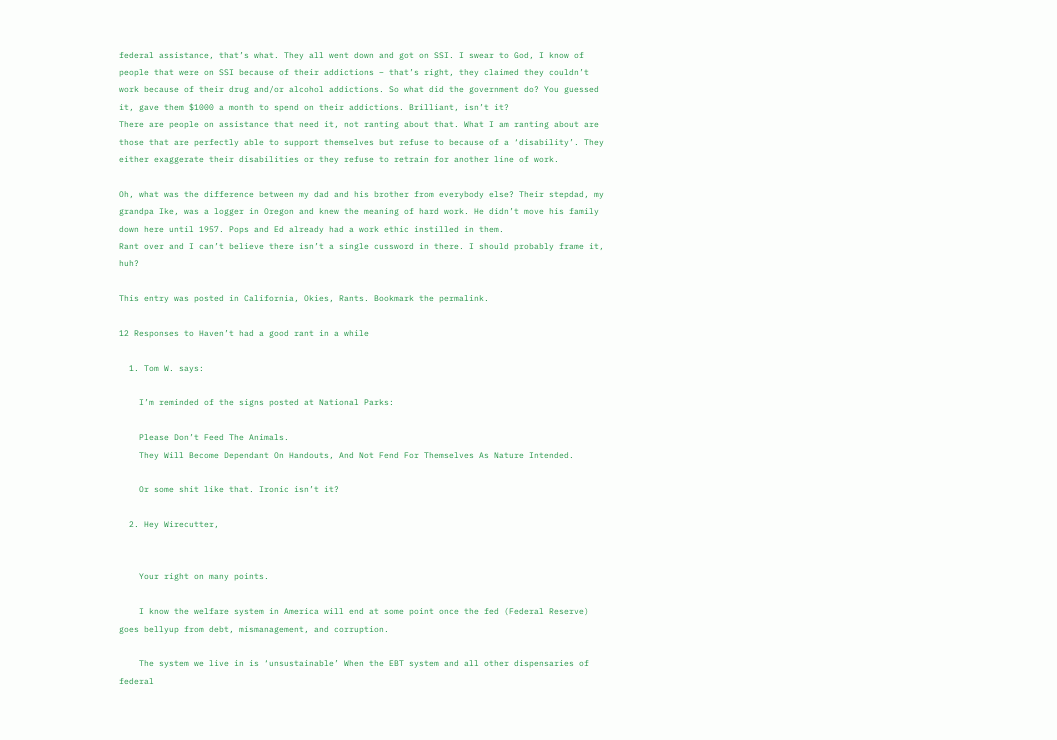federal assistance, that’s what. They all went down and got on SSI. I swear to God, I know of people that were on SSI because of their addictions – that’s right, they claimed they couldn’t work because of their drug and/or alcohol addictions. So what did the government do? You guessed it, gave them $1000 a month to spend on their addictions. Brilliant, isn’t it?
There are people on assistance that need it, not ranting about that. What I am ranting about are those that are perfectly able to support themselves but refuse to because of a ‘disability’. They either exaggerate their disabilities or they refuse to retrain for another line of work.

Oh, what was the difference between my dad and his brother from everybody else? Their stepdad, my grandpa Ike, was a logger in Oregon and knew the meaning of hard work. He didn’t move his family down here until 1957. Pops and Ed already had a work ethic instilled in them.
Rant over and I can’t believe there isn’t a single cussword in there. I should probably frame it, huh?

This entry was posted in California, Okies, Rants. Bookmark the permalink.

12 Responses to Haven’t had a good rant in a while

  1. Tom W. says:

    I’m reminded of the signs posted at National Parks:

    Please Don’t Feed The Animals.
    They Will Become Dependant On Handouts, And Not Fend For Themselves As Nature Intended.

    Or some shit like that. Ironic isn’t it?

  2. Hey Wirecutter,


    Your right on many points.

    I know the welfare system in America will end at some point once the fed (Federal Reserve) goes bellyup from debt, mismanagement, and corruption.

    The system we live in is ‘unsustainable’ When the EBT system and all other dispensaries of federal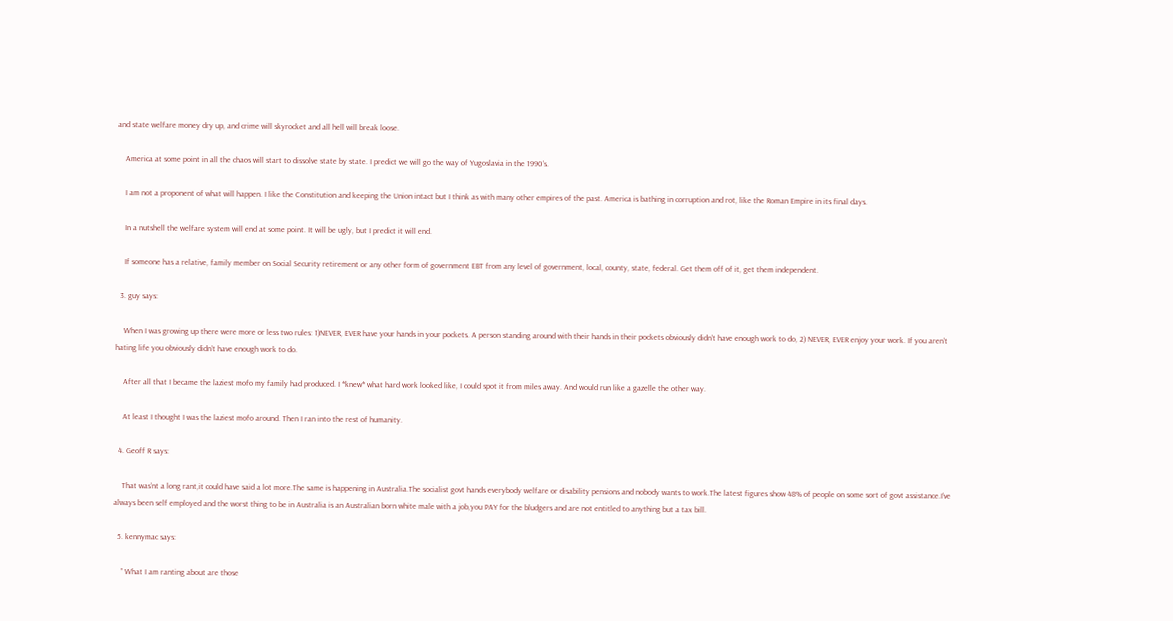and state welfare money dry up, and crime will skyrocket and all hell will break loose.

    America at some point in all the chaos will start to dissolve state by state. I predict we will go the way of Yugoslavia in the 1990’s.

    I am not a proponent of what will happen. I like the Constitution and keeping the Union intact but I think as with many other empires of the past. America is bathing in corruption and rot, like the Roman Empire in its final days.

    In a nutshell the welfare system will end at some point. It will be ugly, but I predict it will end.

    If someone has a relative, family member on Social Security retirement or any other form of government EBT from any level of government, local, county, state, federal. Get them off of it, get them independent.

  3. guy says:

    When I was growing up there were more or less two rules: 1)NEVER, EVER have your hands in your pockets. A person standing around with their hands in their pockets obviously didn’t have enough work to do, 2) NEVER, EVER enjoy your work. If you aren’t hating life you obviously didn’t have enough work to do.

    After all that I became the laziest mofo my family had produced. I *knew* what hard work looked like, I could spot it from miles away. And would run like a gazelle the other way.

    At least I thought I was the laziest mofo around. Then I ran into the rest of humanity.

  4. Geoff R says:

    That was’nt a long rant,it could have said a lot more.The same is happening in Australia.The socialist govt hands everybody welfare or disability pensions and nobody wants to work.The latest figures show 48% of people on some sort of govt assistance.I’ve always been self employed and the worst thing to be in Australia is an Australian born white male with a job,you PAY for the bludgers and are not entitled to anything but a tax bill.

  5. kennymac says:

    ” What I am ranting about are those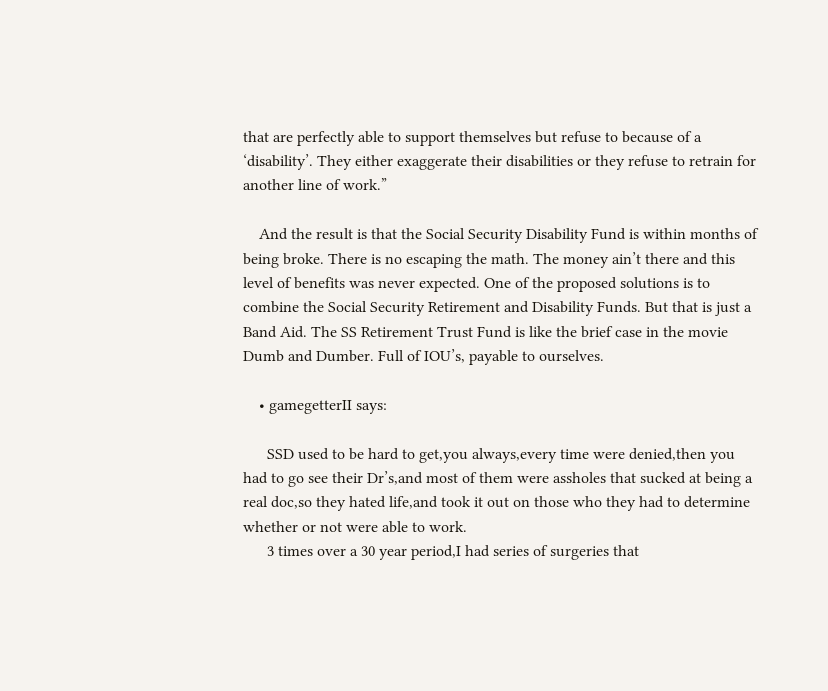that are perfectly able to support themselves but refuse to because of a ‘disability’. They either exaggerate their disabilities or they refuse to retrain for another line of work.”

    And the result is that the Social Security Disability Fund is within months of being broke. There is no escaping the math. The money ain’t there and this level of benefits was never expected. One of the proposed solutions is to combine the Social Security Retirement and Disability Funds. But that is just a Band Aid. The SS Retirement Trust Fund is like the brief case in the movie Dumb and Dumber. Full of IOU’s, payable to ourselves.

    • gamegetterII says:

      SSD used to be hard to get,you always,every time were denied,then you had to go see their Dr’s,and most of them were assholes that sucked at being a real doc,so they hated life,and took it out on those who they had to determine whether or not were able to work.
      3 times over a 30 year period,I had series of surgeries that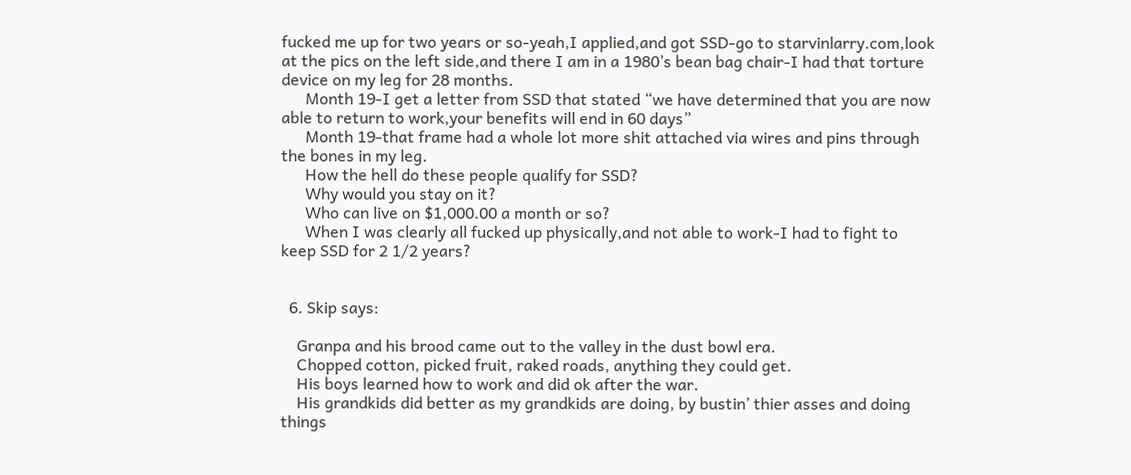fucked me up for two years or so-yeah,I applied,and got SSD-go to starvinlarry.com,look at the pics on the left side,and there I am in a 1980’s bean bag chair-I had that torture device on my leg for 28 months.
      Month 19-I get a letter from SSD that stated “we have determined that you are now able to return to work,your benefits will end in 60 days”
      Month 19-that frame had a whole lot more shit attached via wires and pins through the bones in my leg.
      How the hell do these people qualify for SSD?
      Why would you stay on it?
      Who can live on $1,000.00 a month or so?
      When I was clearly all fucked up physically,and not able to work-I had to fight to keep SSD for 2 1/2 years?


  6. Skip says:

    Granpa and his brood came out to the valley in the dust bowl era.
    Chopped cotton, picked fruit, raked roads, anything they could get.
    His boys learned how to work and did ok after the war.
    His grandkids did better as my grandkids are doing, by bustin’ thier asses and doing things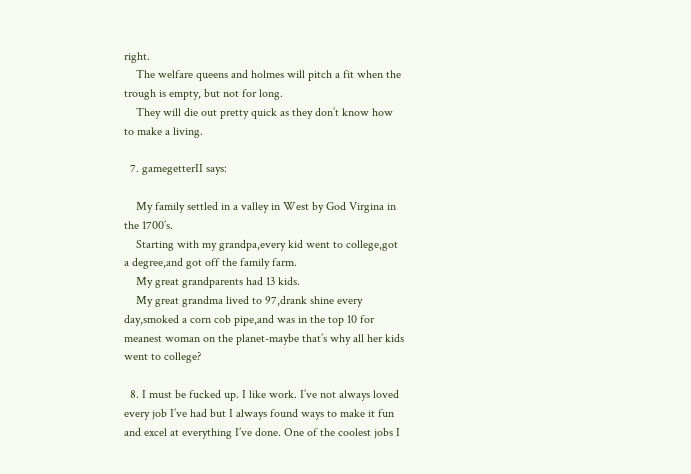right.
    The welfare queens and holmes will pitch a fit when the trough is empty, but not for long.
    They will die out pretty quick as they don’t know how to make a living.

  7. gamegetterII says:

    My family settled in a valley in West by God Virgina in the 1700’s.
    Starting with my grandpa,every kid went to college,got a degree,and got off the family farm.
    My great grandparents had 13 kids.
    My great grandma lived to 97,drank shine every day,smoked a corn cob pipe,and was in the top 10 for meanest woman on the planet-maybe that’s why all her kids went to college?

  8. I must be fucked up. I like work. I’ve not always loved every job I’ve had but I always found ways to make it fun and excel at everything I’ve done. One of the coolest jobs I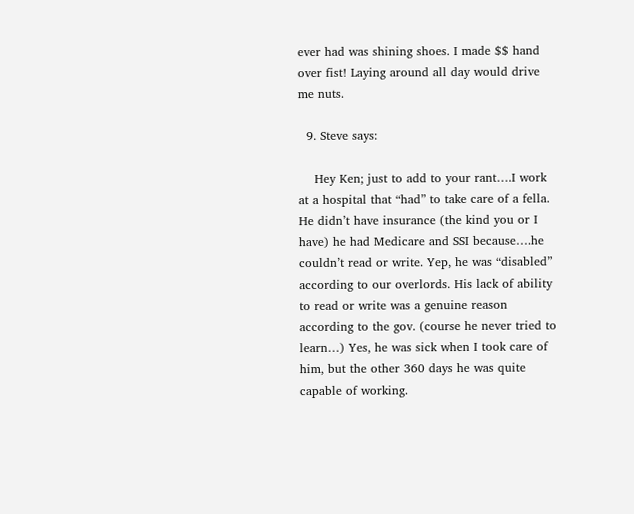ever had was shining shoes. I made $$ hand over fist! Laying around all day would drive me nuts.

  9. Steve says:

    Hey Ken; just to add to your rant….I work at a hospital that “had” to take care of a fella. He didn’t have insurance (the kind you or I have) he had Medicare and SSI because….he couldn’t read or write. Yep, he was “disabled” according to our overlords. His lack of ability to read or write was a genuine reason according to the gov. (course he never tried to learn…) Yes, he was sick when I took care of him, but the other 360 days he was quite capable of working.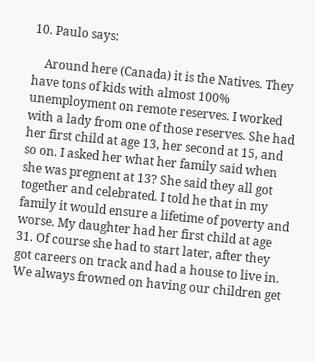10. Paulo says:

    Around here (Canada) it is the Natives. They have tons of kids with almost 100% unemployment on remote reserves. I worked with a lady from one of those reserves. She had her first child at age 13, her second at 15, and so on. I asked her what her family said when she was pregnent at 13? She said they all got together and celebrated. I told he that in my family it would ensure a lifetime of poverty and worse. My daughter had her first child at age 31. Of course she had to start later, after they got careers on track and had a house to live in. We always frowned on having our children get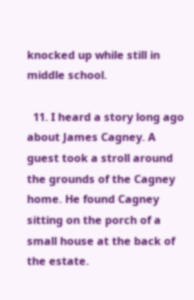knocked up while still in middle school.

  11. I heard a story long ago about James Cagney. A guest took a stroll around the grounds of the Cagney home. He found Cagney sitting on the porch of a small house at the back of the estate.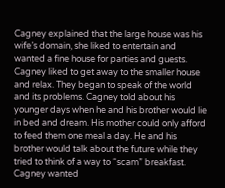Cagney explained that the large house was his wife’s domain, she liked to entertain and wanted a fine house for parties and guests. Cagney liked to get away to the smaller house and relax. They began to speak of the world and its problems. Cagney told about his younger days when he and his brother would lie in bed and dream. His mother could only afford to feed them one meal a day. He and his brother would talk about the future while they tried to think of a way to “scam” breakfast. Cagney wanted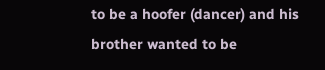to be a hoofer (dancer) and his brother wanted to be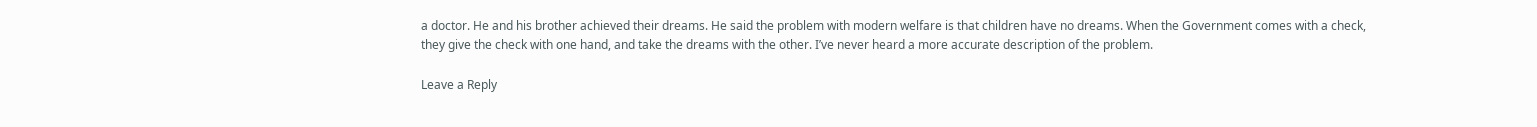a doctor. He and his brother achieved their dreams. He said the problem with modern welfare is that children have no dreams. When the Government comes with a check, they give the check with one hand, and take the dreams with the other. I’ve never heard a more accurate description of the problem.

Leave a Reply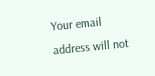Your email address will not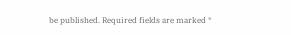be published. Required fields are marked *